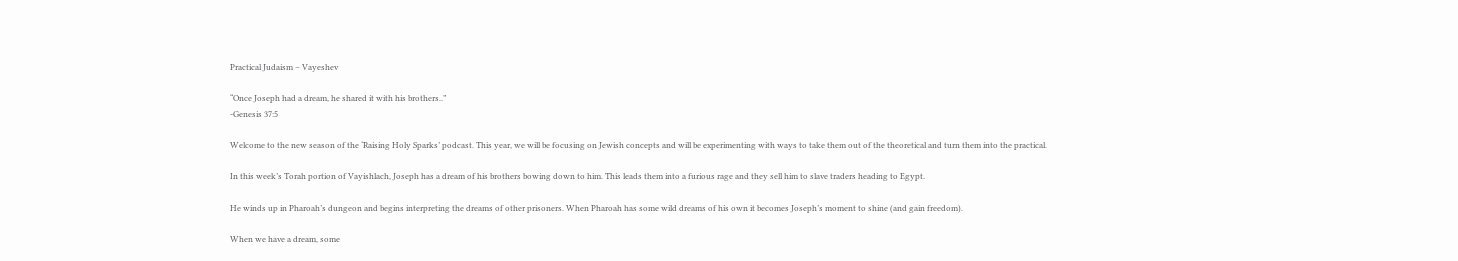Practical Judaism – Vayeshev

“Once Joseph had a dream, he shared it with his brothers..”
-Genesis 37:5

Welcome to the new season of the ‘Raising Holy Sparks’ podcast. This year, we will be focusing on Jewish concepts and will be experimenting with ways to take them out of the theoretical and turn them into the practical.

In this week’s Torah portion of Vayishlach, Joseph has a dream of his brothers bowing down to him. This leads them into a furious rage and they sell him to slave traders heading to Egypt.

He winds up in Pharoah’s dungeon and begins interpreting the dreams of other prisoners. When Pharoah has some wild dreams of his own it becomes Joseph’s moment to shine (and gain freedom).

When we have a dream, some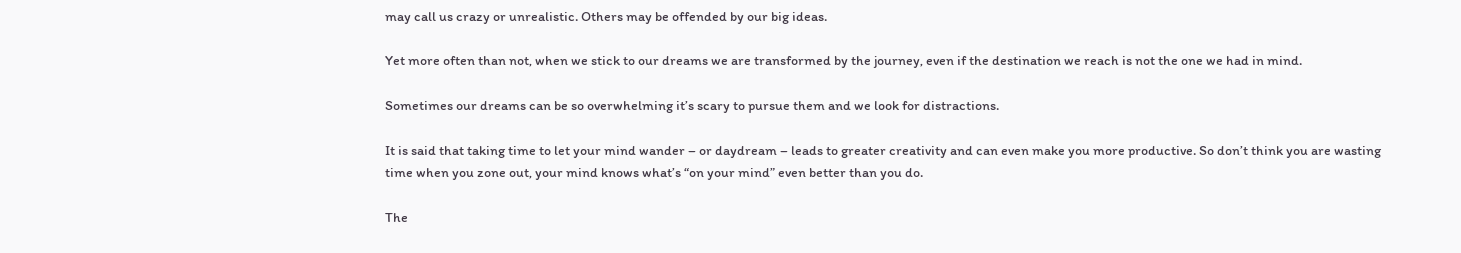may call us crazy or unrealistic. Others may be offended by our big ideas.

Yet more often than not, when we stick to our dreams we are transformed by the journey, even if the destination we reach is not the one we had in mind.

Sometimes our dreams can be so overwhelming it’s scary to pursue them and we look for distractions.

It is said that taking time to let your mind wander – or daydream – leads to greater creativity and can even make you more productive. So don’t think you are wasting time when you zone out, your mind knows what’s “on your mind” even better than you do.

The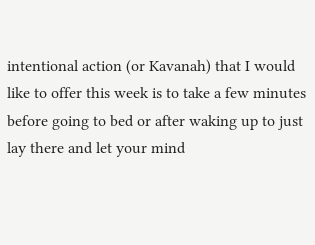intentional action (or Kavanah) that I would like to offer this week is to take a few minutes before going to bed or after waking up to just lay there and let your mind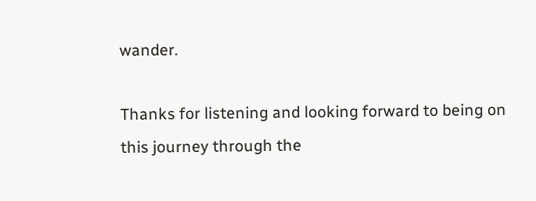wander.

Thanks for listening and looking forward to being on this journey through the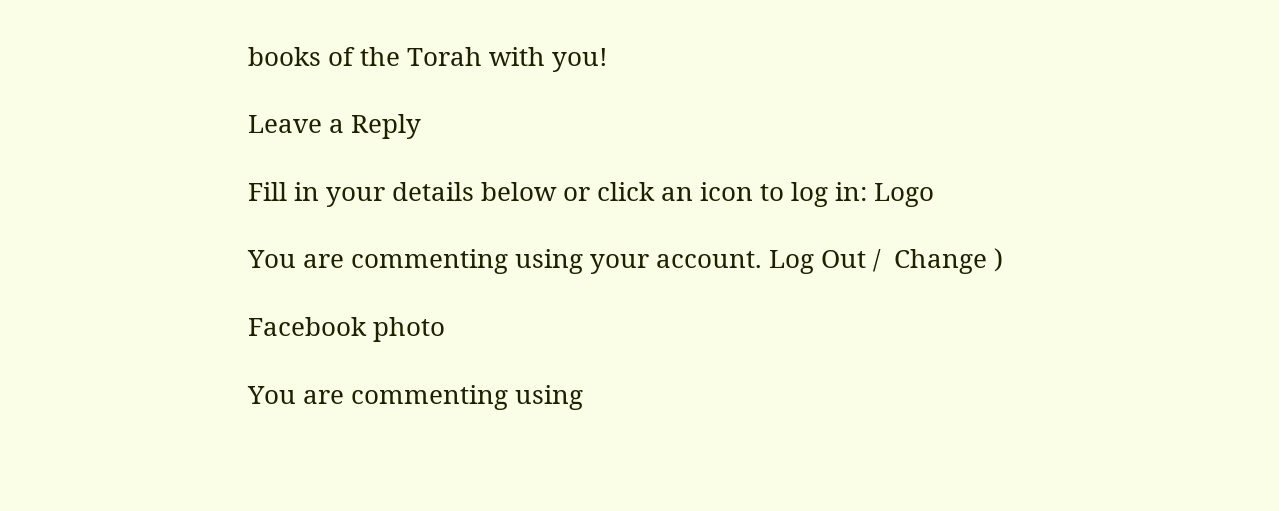books of the Torah with you!

Leave a Reply

Fill in your details below or click an icon to log in: Logo

You are commenting using your account. Log Out /  Change )

Facebook photo

You are commenting using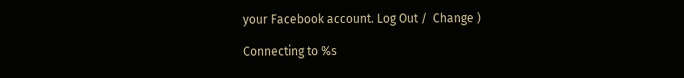your Facebook account. Log Out /  Change )

Connecting to %s